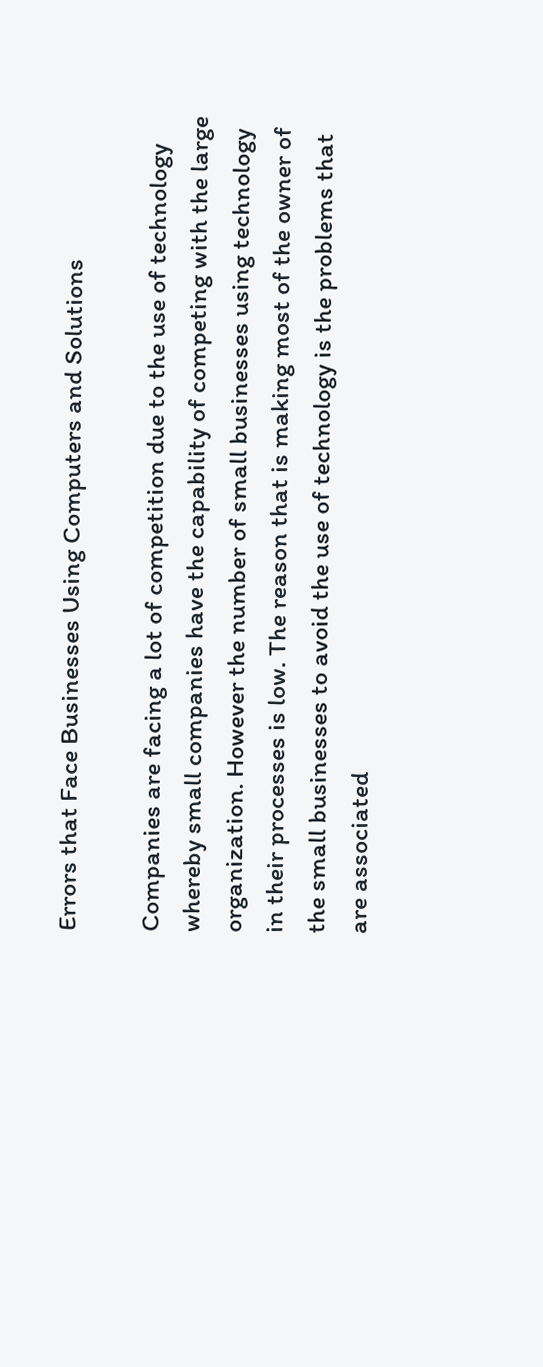Errors that Face Businesses Using Computers and Solutions

Companies are facing a lot of competition due to the use of technology whereby small companies have the capability of competing with the large organization. However the number of small businesses using technology in their processes is low. The reason that is making most of the owner of the small businesses to avoid the use of technology is the problems that are associated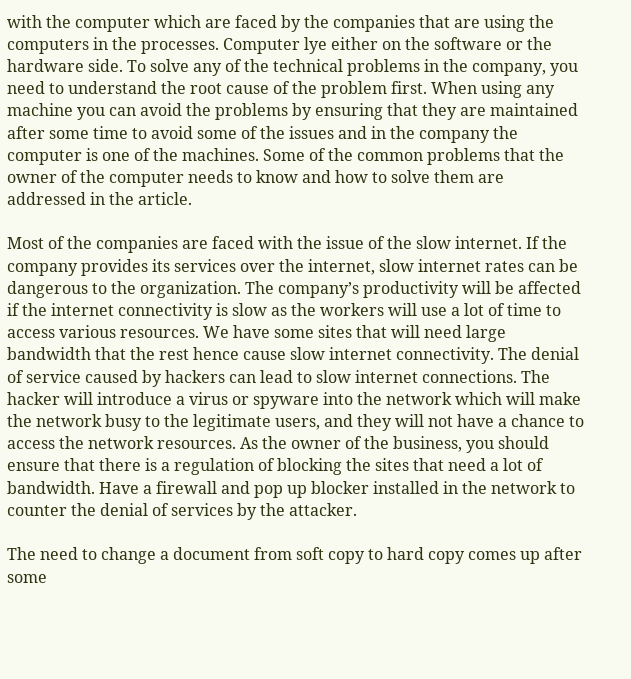with the computer which are faced by the companies that are using the computers in the processes. Computer lye either on the software or the hardware side. To solve any of the technical problems in the company, you need to understand the root cause of the problem first. When using any machine you can avoid the problems by ensuring that they are maintained after some time to avoid some of the issues and in the company the computer is one of the machines. Some of the common problems that the owner of the computer needs to know and how to solve them are addressed in the article.

Most of the companies are faced with the issue of the slow internet. If the company provides its services over the internet, slow internet rates can be dangerous to the organization. The company’s productivity will be affected if the internet connectivity is slow as the workers will use a lot of time to access various resources. We have some sites that will need large bandwidth that the rest hence cause slow internet connectivity. The denial of service caused by hackers can lead to slow internet connections. The hacker will introduce a virus or spyware into the network which will make the network busy to the legitimate users, and they will not have a chance to access the network resources. As the owner of the business, you should ensure that there is a regulation of blocking the sites that need a lot of bandwidth. Have a firewall and pop up blocker installed in the network to counter the denial of services by the attacker.

The need to change a document from soft copy to hard copy comes up after some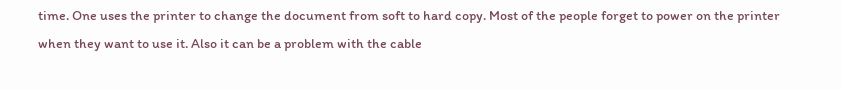time. One uses the printer to change the document from soft to hard copy. Most of the people forget to power on the printer when they want to use it. Also it can be a problem with the cable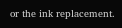or the ink replacement.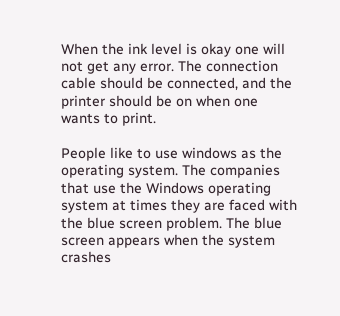When the ink level is okay one will not get any error. The connection cable should be connected, and the printer should be on when one wants to print.

People like to use windows as the operating system. The companies that use the Windows operating system at times they are faced with the blue screen problem. The blue screen appears when the system crashes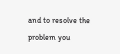and to resolve the problem you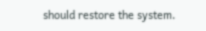should restore the system.